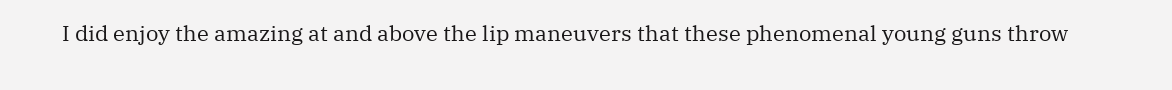I did enjoy the amazing at and above the lip maneuvers that these phenomenal young guns throw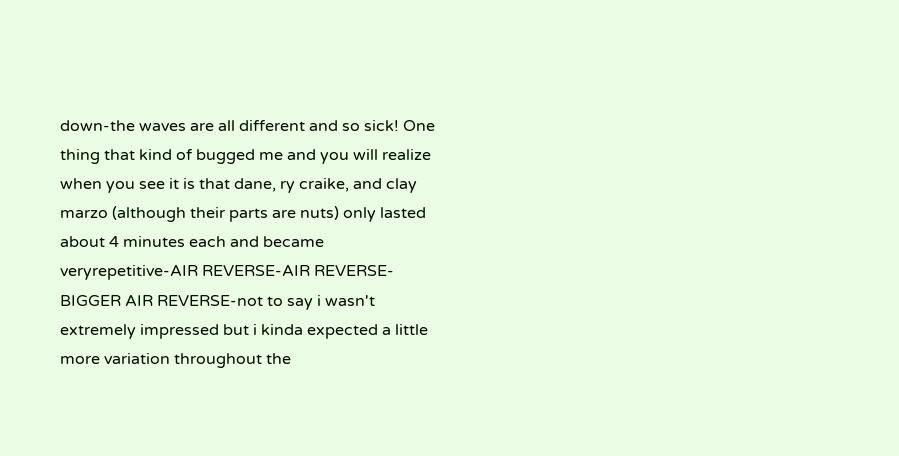down-the waves are all different and so sick! One thing that kind of bugged me and you will realize when you see it is that dane, ry craike, and clay marzo (although their parts are nuts) only lasted about 4 minutes each and became veryrepetitive-AIR REVERSE-AIR REVERSE-BIGGER AIR REVERSE-not to say i wasn't extremely impressed but i kinda expected a little more variation throughout the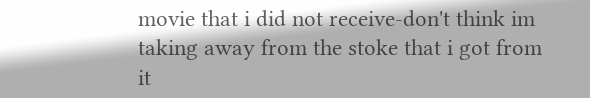movie that i did not receive-don't think im taking away from the stoke that i got from it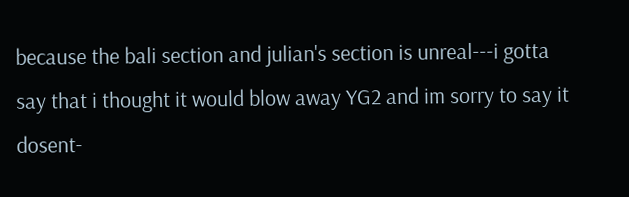because the bali section and julian's section is unreal---i gotta say that i thought it would blow away YG2 and im sorry to say it dosent-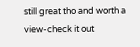still great tho and worth a view-check it out